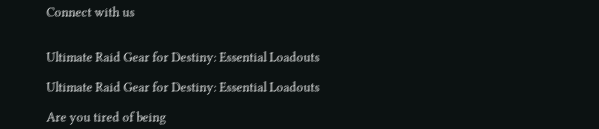Connect with us


Ultimate Raid Gear for Destiny: Essential Loadouts

Ultimate Raid Gear for Destiny: Essential Loadouts

Are you tired of being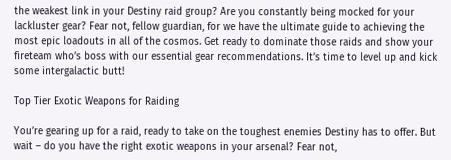the weakest link in your Destiny raid group? Are you constantly being mocked for your lackluster gear? Fear not, fellow guardian, for we have the ultimate guide to achieving the most epic loadouts in all of the cosmos. Get ready to dominate those raids and show your fireteam who’s boss with our essential gear recommendations. It’s time to level up and kick some intergalactic butt!

Top Tier Exotic Weapons for Raiding

You’re gearing up for a raid, ready to take on the toughest enemies Destiny has to offer. But wait – do you have the right exotic weapons in your arsenal? Fear not,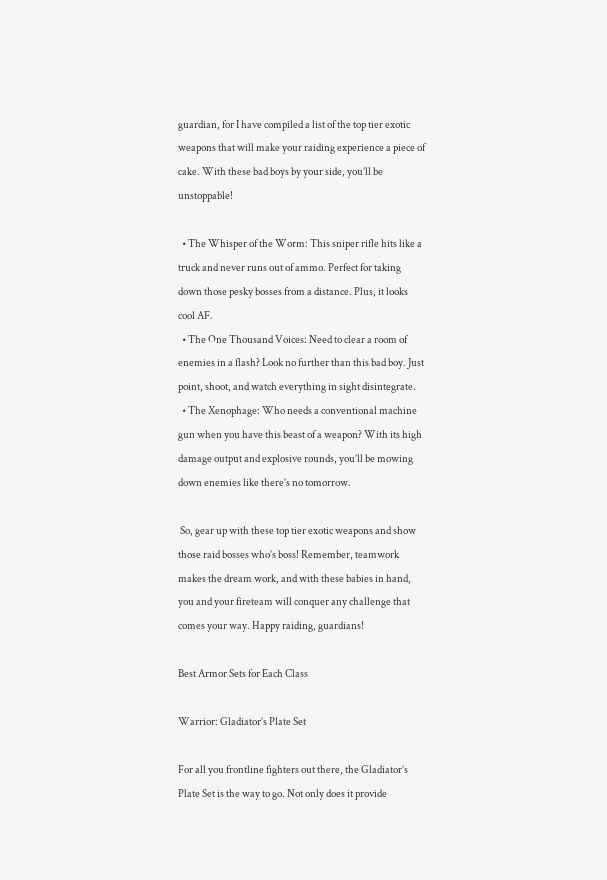guardian, for I have compiled a list of the top tier exotic weapons that will make your raiding experience a piece of cake. With these bad boys by your side, you’ll be unstoppable!

  • The Whisper of the Worm: This sniper rifle hits like a truck and never runs out of ammo. Perfect for taking down those pesky bosses from a distance. Plus, it looks cool AF.
  • The One Thousand Voices: Need to clear a room of enemies in a flash? Look no further than this bad boy. Just point, shoot, and watch everything in sight disintegrate.
  • The Xenophage: Who needs a conventional machine gun when you have this beast of a weapon? With its high damage output and explosive rounds, you’ll be mowing down enemies like there’s no tomorrow.

 So, gear up with these top tier exotic weapons and show those raid bosses who’s boss! Remember, teamwork makes the dream work, and with these babies in hand, you and your fireteam will conquer any challenge that comes your way. Happy raiding, guardians!

Best Armor Sets for Each Class

Warrior: Gladiator’s Plate Set

For all you frontline fighters out there, the Gladiator’s Plate Set is the way to go. Not only does it provide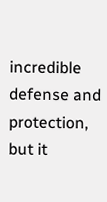incredible defense and protection, but it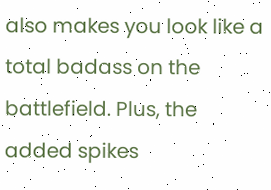also makes you look like a total badass on the battlefield. Plus, the added spikes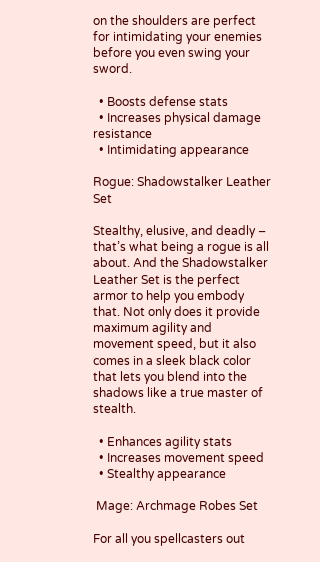on the shoulders are perfect for intimidating your enemies before you even swing your sword.

  • Boosts defense stats
  • Increases physical damage resistance
  • Intimidating appearance

Rogue: Shadowstalker Leather Set

Stealthy, elusive, and deadly – that’s what being a rogue is all about. And the Shadowstalker Leather Set is the perfect armor to help you embody that. Not only does it provide maximum agility and movement speed, but it also comes in a sleek black color that lets you blend into the shadows like a true master of stealth.

  • Enhances agility stats
  • Increases movement speed
  • Stealthy appearance

 Mage: Archmage Robes Set

For all you spellcasters out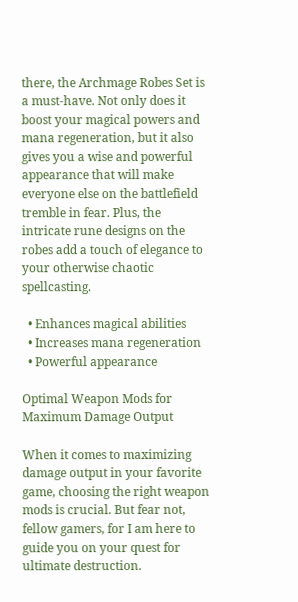there, the Archmage Robes Set is a must-have. Not only does it boost your magical powers and mana regeneration, but it also gives you a wise and powerful appearance that will make everyone else on the battlefield tremble in fear. Plus, the intricate rune designs on the robes add a touch of elegance to your otherwise chaotic spellcasting.

  • Enhances magical abilities
  • Increases mana regeneration
  • Powerful appearance

Optimal Weapon Mods for Maximum Damage Output

When it comes to maximizing damage output in your favorite game, choosing the right weapon mods is crucial. But fear not, fellow gamers, for I am here to guide you on your quest for ultimate destruction.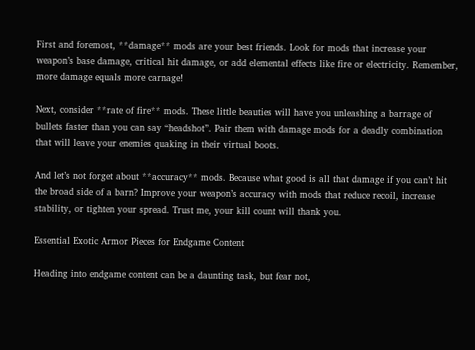First and foremost, **damage** mods are your best friends. Look for mods that increase your weapon’s base damage, critical hit damage, or add elemental effects like fire or electricity. Remember, more damage equals more carnage!

Next, consider **rate of fire** mods. These little beauties will have you unleashing a barrage of bullets faster than you can say “headshot”. Pair them with damage mods for a deadly combination that will leave your enemies quaking in their virtual boots.

And let’s not forget about **accuracy** mods. Because what good is all that damage if you can’t hit the broad side of a barn? Improve your weapon’s accuracy with mods that reduce recoil, increase stability, or tighten your spread. Trust me, your kill count will thank you.

Essential Exotic Armor Pieces for Endgame Content

Heading into endgame content can be a daunting task, but fear not,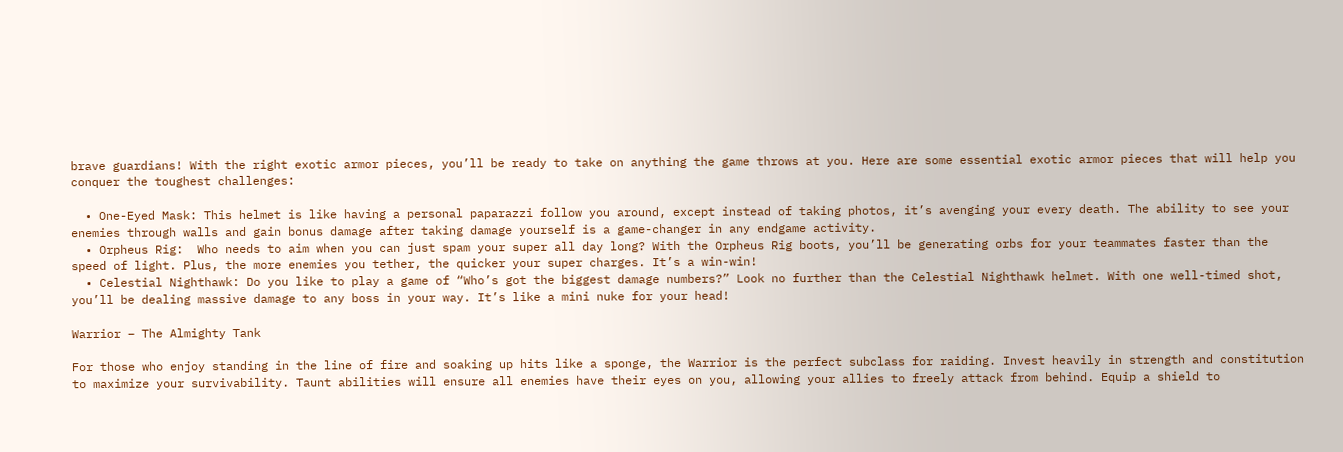brave guardians! With the right exotic armor pieces, you’ll be ready to take on anything the game throws at you. Here are some essential exotic armor pieces that will help you conquer the toughest challenges:

  • One-Eyed Mask: This helmet is like having a personal paparazzi follow you around, except instead of taking photos, it’s avenging your every death. The ability to see your enemies through walls and gain bonus damage after taking damage yourself is a game-changer in any endgame activity.
  • Orpheus Rig:  Who needs to aim when you can just spam your super all day long? With the Orpheus Rig boots, you’ll be generating orbs for your teammates faster than the speed of light. Plus, the more enemies you tether, the quicker your super charges. It’s a win-win!
  • Celestial Nighthawk: Do you like to play a game of “Who’s got the biggest damage numbers?” Look no further than the Celestial Nighthawk helmet. With one well-timed shot, you’ll be dealing massive damage to any boss in your way. It’s like a mini nuke for your head!

Warrior – The Almighty Tank

For those who enjoy standing in the line of fire and soaking up hits like a sponge, the Warrior is the perfect subclass for raiding. Invest heavily in strength and constitution to maximize your survivability. Taunt abilities will ensure all enemies have their eyes on you, allowing your allies to freely attack from behind. Equip a shield to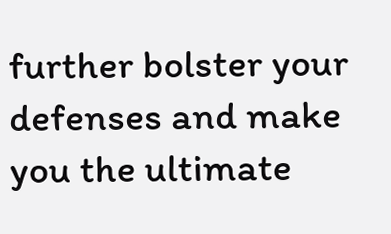further bolster your defenses and make you the ultimate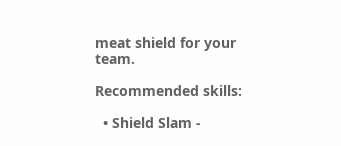meat shield for your team.

Recommended skills:

  • Shield Slam -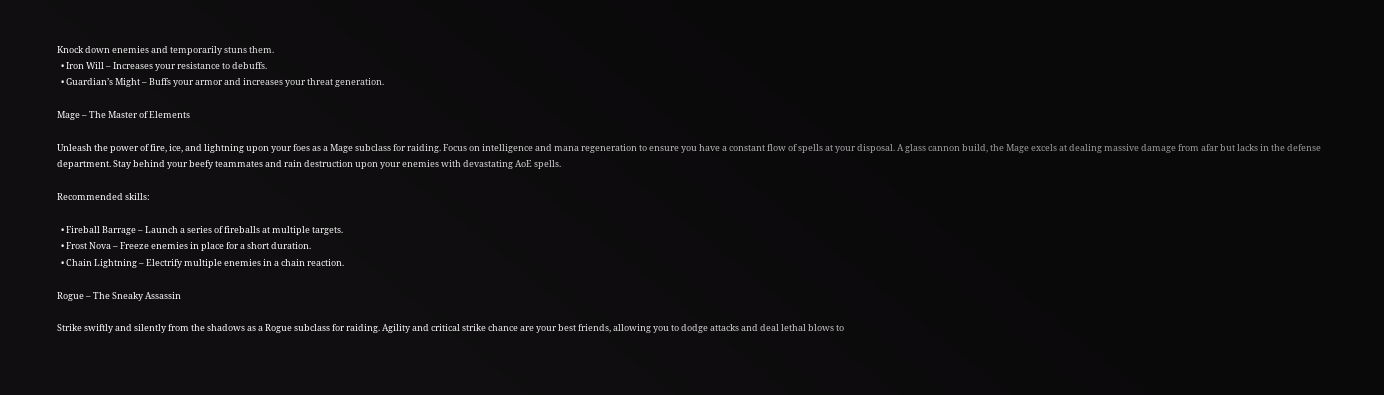Knock down enemies and temporarily stuns them.
  • Iron Will – Increases your resistance to debuffs.
  • Guardian’s Might – Buffs your armor and increases your threat generation.

Mage – The Master of Elements

Unleash the power of fire, ice, and lightning upon your foes as a Mage subclass for raiding. Focus on intelligence and mana regeneration to ensure you have a constant flow of spells at your disposal. A glass cannon build, the Mage excels at dealing massive damage from afar but lacks in the defense department. Stay behind your beefy teammates and rain destruction upon your enemies with devastating AoE spells.

Recommended skills:

  • Fireball Barrage – Launch a series of fireballs at multiple targets.
  • Frost Nova – Freeze enemies in place for a short duration.
  • Chain Lightning – Electrify multiple enemies in a chain reaction.

Rogue – The Sneaky Assassin

Strike swiftly and silently from the shadows as a Rogue subclass for raiding. Agility and critical strike chance are your best friends, allowing you to dodge attacks and deal lethal blows to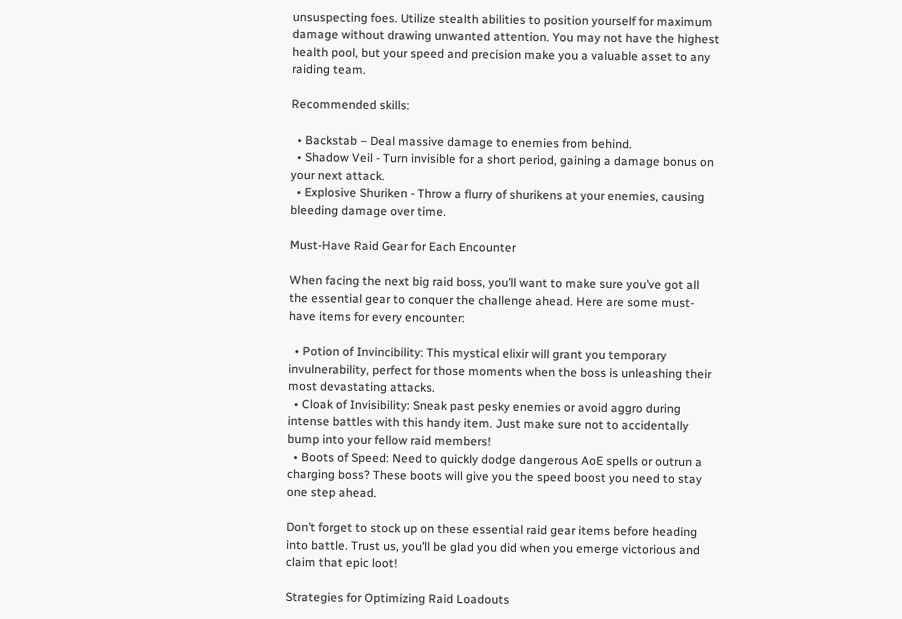unsuspecting foes. Utilize stealth abilities to position yourself for maximum damage without drawing unwanted attention. You may not have the highest health pool, but your speed and precision make you a valuable asset to any raiding team.

Recommended skills:

  • Backstab – Deal massive damage to enemies from behind.
  • Shadow Veil - Turn invisible for a short period, gaining a damage bonus on your next attack.
  • Explosive Shuriken - Throw a flurry of shurikens at your enemies, causing bleeding damage over time.

Must-Have Raid Gear for Each Encounter

When facing the next big raid boss, you’ll want to make sure you’ve got all the essential gear to conquer the challenge ahead. Here are some must-have items for every encounter:

  • Potion of Invincibility: This mystical elixir will grant you temporary invulnerability, perfect for those moments when the boss is unleashing their most devastating attacks.
  • Cloak of Invisibility: Sneak past pesky enemies or avoid aggro during intense battles with this handy item. Just make sure not to accidentally bump into your fellow raid members!
  • Boots of Speed: Need to quickly dodge dangerous AoE spells or outrun a charging boss? These boots will give you the speed boost you need to stay one step ahead.

Don’t forget to stock up on these essential raid gear items before heading into battle. Trust us, you’ll be glad you did when you emerge victorious and claim that epic loot!

Strategies for Optimizing Raid Loadouts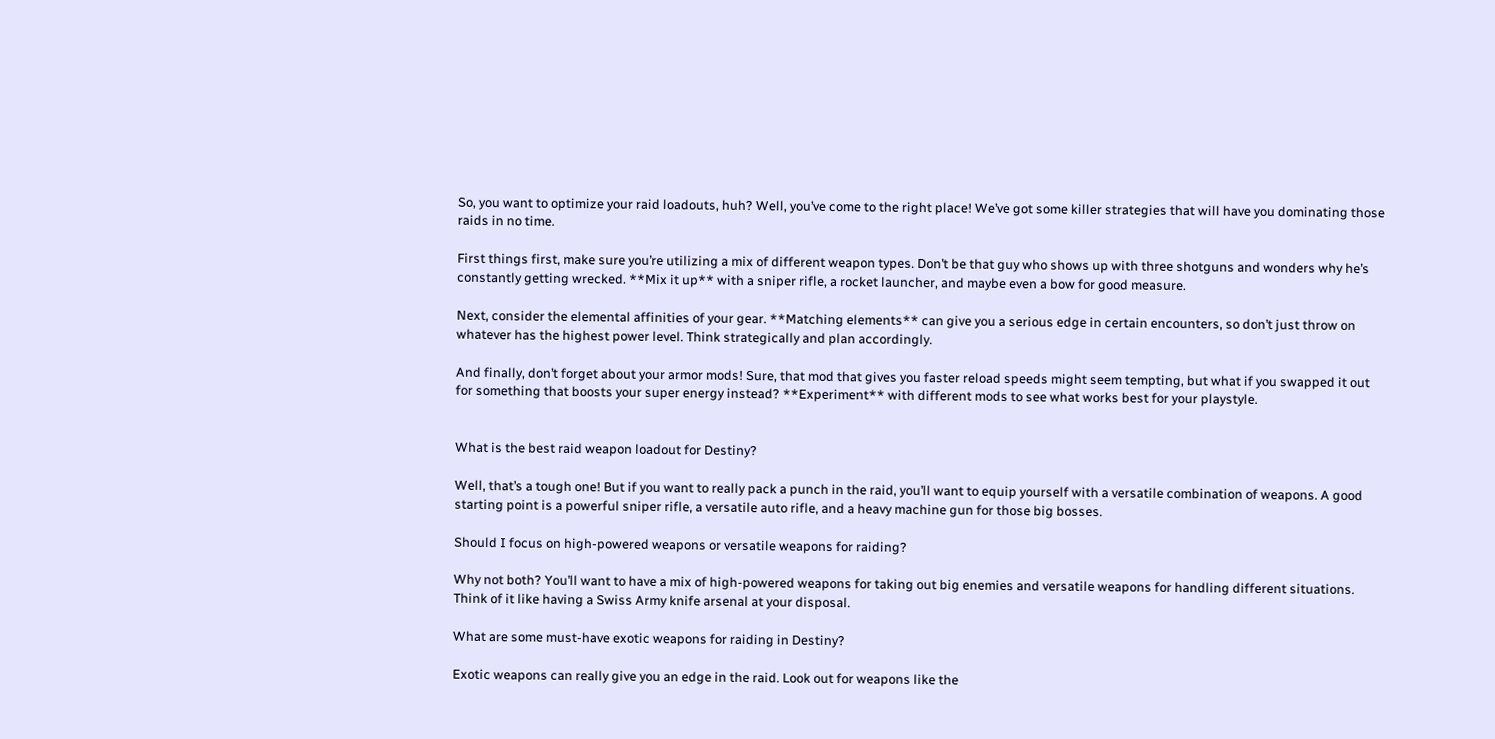So, you want to optimize your raid loadouts, huh? Well, you’ve come to the right place! We’ve got some killer strategies that will have you dominating those raids in no time.

First things first, make sure you’re utilizing a mix of different weapon types. Don’t be that guy who shows up with three shotguns and wonders why he’s constantly getting wrecked. **Mix it up** with a sniper rifle, a rocket launcher, and maybe even a bow for good measure.

Next, consider the elemental affinities of your gear. **Matching elements** can give you a serious edge in certain encounters, so don’t just throw on whatever has the highest power level. Think strategically and plan accordingly.

And finally, don’t forget about your armor mods! Sure, that mod that gives you faster reload speeds might seem tempting, but what if you swapped it out for something that boosts your super energy instead? **Experiment** with different mods to see what works best for your playstyle.


What is the best raid weapon loadout for Destiny?

Well, that’s a tough one! But if you want to really pack a punch in the raid, you’ll want to equip yourself with a versatile combination of weapons. A good starting point is a powerful sniper rifle, a versatile auto rifle, and a heavy machine gun for those big bosses.

Should I focus on high-powered weapons or versatile weapons for raiding?

Why not both? You’ll want to have a mix of high-powered weapons for taking out big enemies and versatile weapons for handling different situations. Think of it like having a Swiss Army knife arsenal at your disposal.

What are some must-have exotic weapons for raiding in Destiny?

Exotic weapons can really give you an edge in the raid. Look out for weapons like the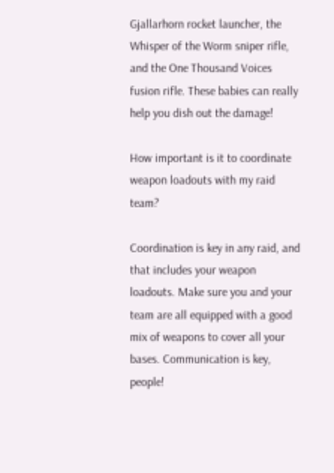Gjallarhorn rocket launcher, the Whisper of the Worm sniper rifle, and the One Thousand Voices fusion rifle. These babies can really help you dish out the damage!

How important is it to coordinate weapon loadouts with my raid team?

Coordination is key in any raid, and that includes your weapon loadouts. Make sure you and your team are all equipped with a good mix of weapons to cover all your bases. Communication is key, people!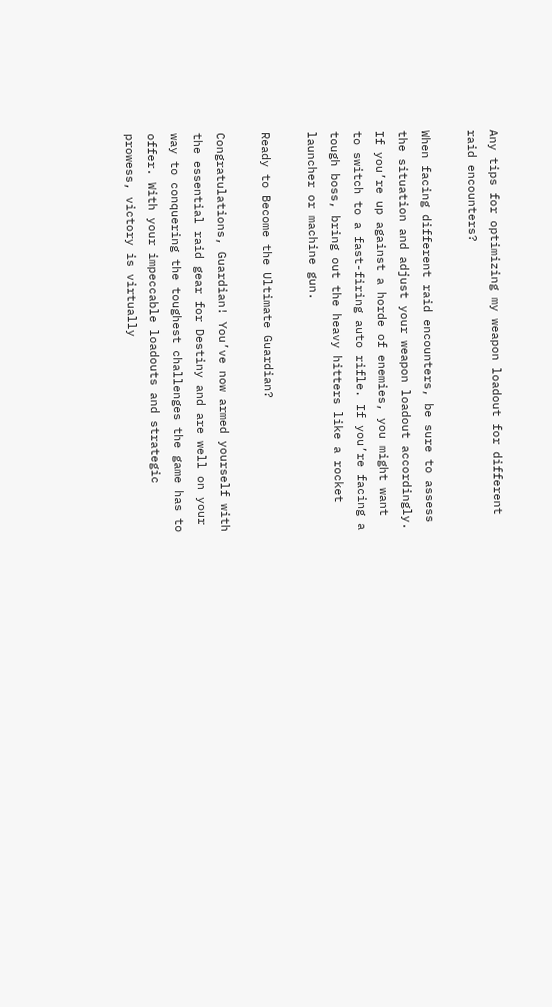Any tips for optimizing my weapon loadout for different raid encounters?

When facing different raid encounters, be sure to assess the situation and adjust your weapon loadout accordingly. If you’re up against a horde of enemies, you might want to switch to a fast-firing auto rifle. If you’re facing a tough boss, bring out the heavy hitters like a rocket launcher or machine gun.

Ready to Become the Ultimate Guardian?

Congratulations, Guardian! You’ve now armed yourself with the essential raid gear for Destiny and are well on your way to conquering the toughest challenges the game has to offer. With your impeccable loadouts and strategic prowess, victory is virtually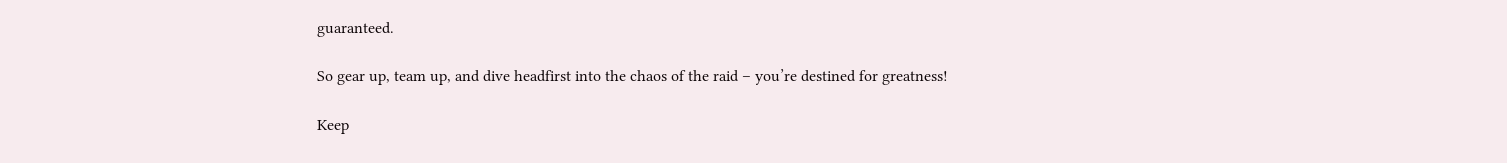guaranteed.

So gear up, team up, and dive headfirst into the chaos of the raid – you’re destined for greatness!

Keep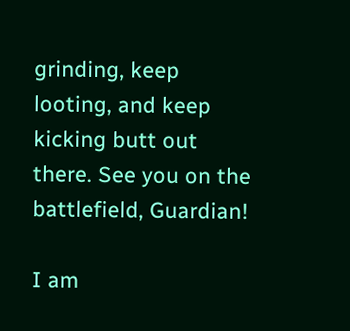grinding, keep looting, and keep kicking butt out there. See you on the battlefield, Guardian!

I am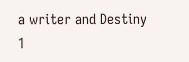a writer and Destiny 1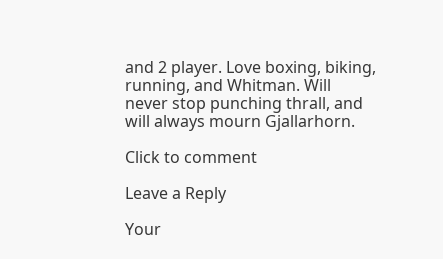and 2 player. Love boxing, biking, running, and Whitman. Will never stop punching thrall, and will always mourn Gjallarhorn.

Click to comment

Leave a Reply

Your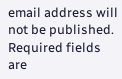email address will not be published. Required fields are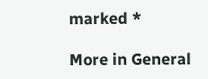marked *

More in General